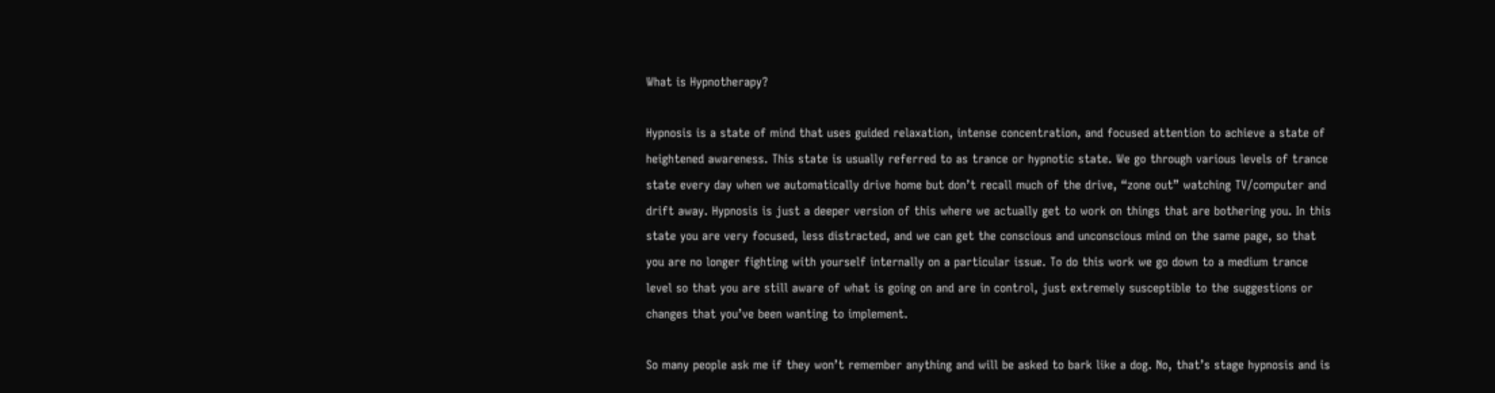What is Hypnotherapy?

Hypnosis is a state of mind that uses guided relaxation, intense concentration, and focused attention to achieve a state of heightened awareness. This state is usually referred to as trance or hypnotic state. We go through various levels of trance state every day when we automatically drive home but don’t recall much of the drive, “zone out” watching TV/computer and drift away. Hypnosis is just a deeper version of this where we actually get to work on things that are bothering you. In this state you are very focused, less distracted, and we can get the conscious and unconscious mind on the same page, so that you are no longer fighting with yourself internally on a particular issue. To do this work we go down to a medium trance level so that you are still aware of what is going on and are in control, just extremely susceptible to the suggestions or changes that you’ve been wanting to implement.

So many people ask me if they won’t remember anything and will be asked to bark like a dog. No, that’s stage hypnosis and is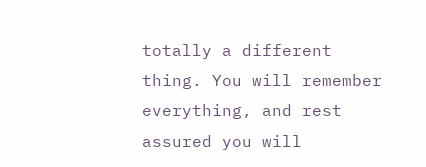totally a different thing. You will remember everything, and rest assured you will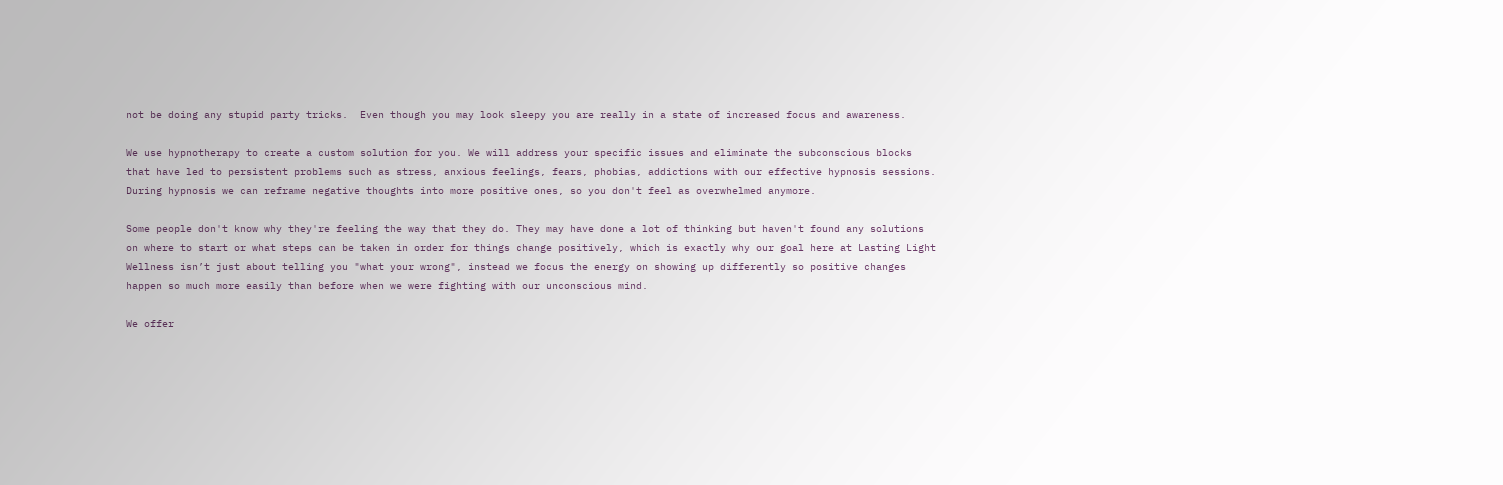not be doing any stupid party tricks.  Even though you may look sleepy you are really in a state of increased focus and awareness.

We use hypnotherapy to create a custom solution for you. We will address your specific issues and eliminate the subconscious blocks that have led to persistent problems such as stress, anxious feelings, fears, phobias, addictions with our effective hypnosis sessions. During hypnosis we can reframe negative thoughts into more positive ones, so you don't feel as overwhelmed anymore.

Some people don't know why they're feeling the way that they do. They may have done a lot of thinking but haven't found any solutions on where to start or what steps can be taken in order for things change positively, which is exactly why our goal here at Lasting Light Wellness isn’t just about telling you "what your wrong", instead we focus the energy on showing up differently so positive changes happen so much more easily than before when we were fighting with our unconscious mind.

We offer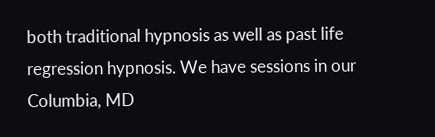both traditional hypnosis as well as past life regression hypnosis. We have sessions in our Columbia, MD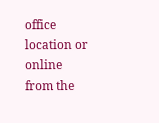office location or online from the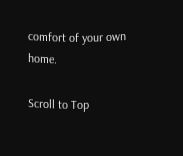comfort of your own home.

Scroll to Top